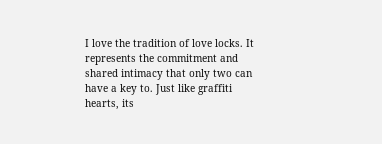I love the tradition of love locks. It represents the commitment and shared intimacy that only two can have a key to. Just like graffiti hearts, its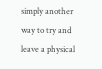simply another way to try and leave a physical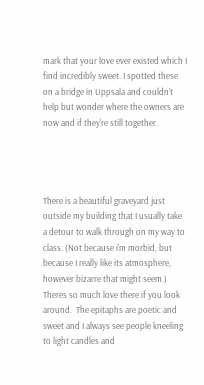mark that your love ever existed which I find incredibly sweet. I spotted these on a bridge in Uppsala and couldn't help but wonder where the owners are now and if they're still together.




There is a beautiful graveyard just outside my building that I usually take a detour to walk through on my way to class. (Not because i'm morbid, but because I really like its atmosphere, however bizarre that might seem.) Theres so much love there if you look around.  The epitaphs are poetic and sweet and I always see people kneeling to light candles and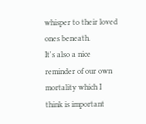whisper to their loved ones beneath.
It's also a nice reminder of our own mortality which I think is important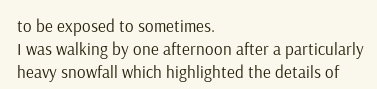to be exposed to sometimes.
I was walking by one afternoon after a particularly heavy snowfall which highlighted the details of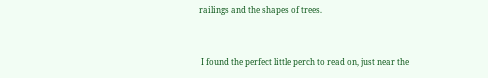railings and the shapes of trees.


 I found the perfect little perch to read on, just near the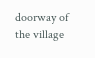doorway of the village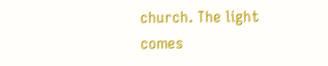church. The light comes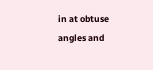in at obtuse angles and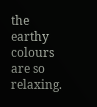the earthy colours are so relaxing.